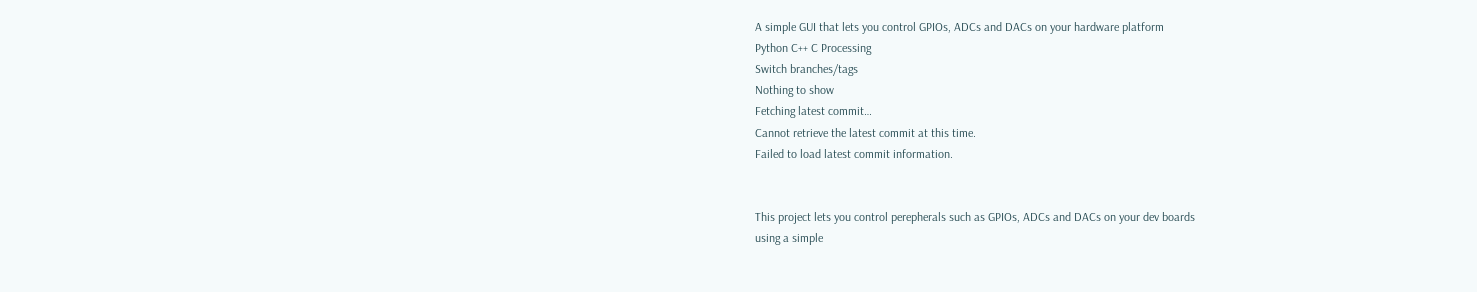A simple GUI that lets you control GPIOs, ADCs and DACs on your hardware platform
Python C++ C Processing
Switch branches/tags
Nothing to show
Fetching latest commit…
Cannot retrieve the latest commit at this time.
Failed to load latest commit information.


This project lets you control perepherals such as GPIOs, ADCs and DACs on your dev boards
using a simple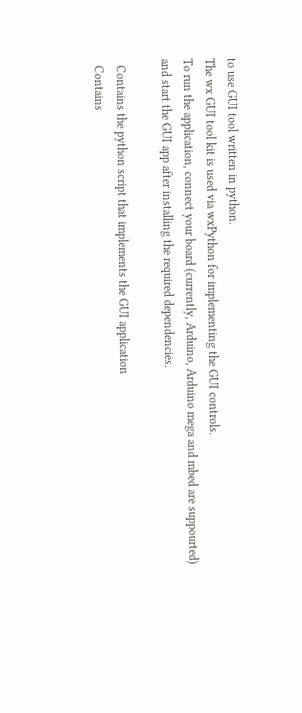to use GUI tool written in python.
The wx GUI tool kit is used via wxPython for implementing the GUI controls.
To run the application, connect your board (currently, Arduino, Arduino mega and mbed are suppourted)
and start the GUI app after installing the required dependencies.

  Contains the python script that implements the GUI application
  Contains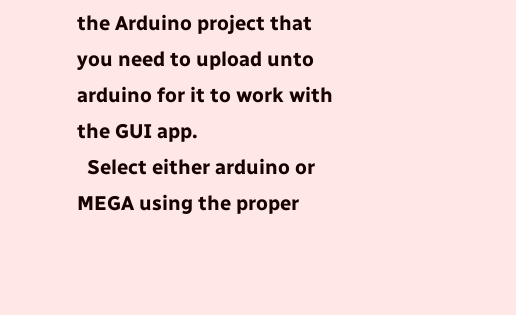the Arduino project that you need to upload unto arduino for it to work with the GUI app.
  Select either arduino or MEGA using the proper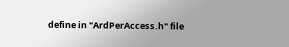define in "ArdPerAccess.h" file